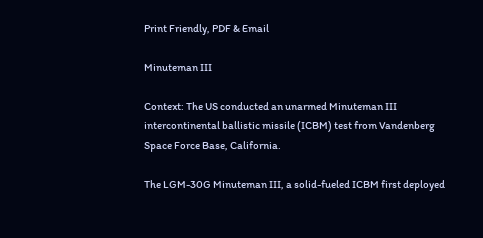Print Friendly, PDF & Email

Minuteman III

Context: The US conducted an unarmed Minuteman III intercontinental ballistic missile (ICBM) test from Vandenberg Space Force Base, California.

The LGM-30G Minuteman III, a solid-fueled ICBM first deployed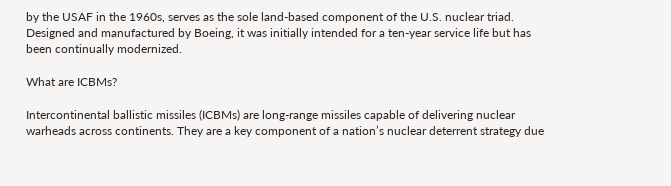by the USAF in the 1960s, serves as the sole land-based component of the U.S. nuclear triad. Designed and manufactured by Boeing, it was initially intended for a ten-year service life but has been continually modernized.

What are ICBMs?

Intercontinental ballistic missiles (ICBMs) are long-range missiles capable of delivering nuclear warheads across continents. They are a key component of a nation’s nuclear deterrent strategy due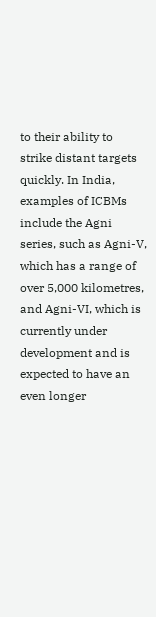to their ability to strike distant targets quickly. In India, examples of ICBMs include the Agni series, such as Agni-V, which has a range of over 5,000 kilometres, and Agni-VI, which is currently under development and is expected to have an even longer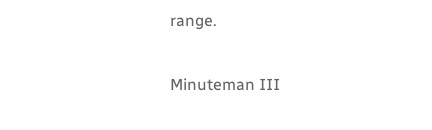range.

Minuteman III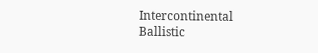Intercontinental Ballistic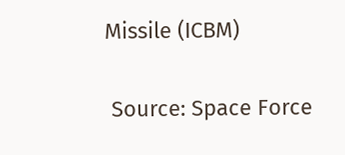Missile (ICBM)


 Source: Space Force